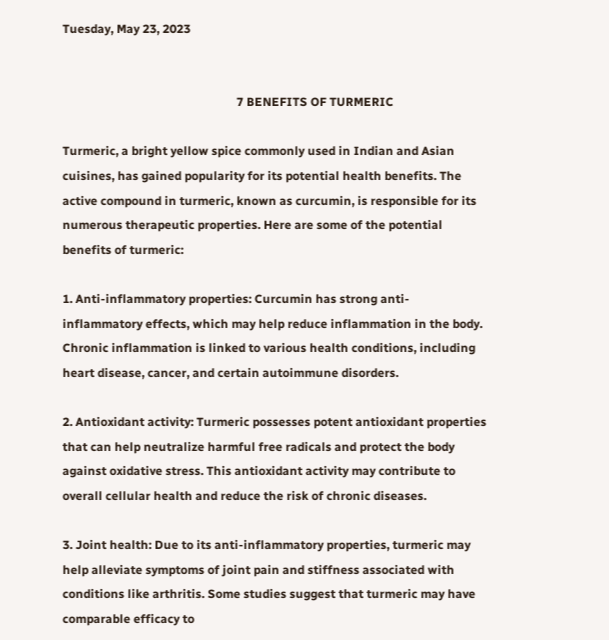Tuesday, May 23, 2023


                                                          7 BENEFITS OF TURMERIC

Turmeric, a bright yellow spice commonly used in Indian and Asian cuisines, has gained popularity for its potential health benefits. The active compound in turmeric, known as curcumin, is responsible for its numerous therapeutic properties. Here are some of the potential benefits of turmeric:

1. Anti-inflammatory properties: Curcumin has strong anti-inflammatory effects, which may help reduce inflammation in the body. Chronic inflammation is linked to various health conditions, including heart disease, cancer, and certain autoimmune disorders.

2. Antioxidant activity: Turmeric possesses potent antioxidant properties that can help neutralize harmful free radicals and protect the body against oxidative stress. This antioxidant activity may contribute to overall cellular health and reduce the risk of chronic diseases.

3. Joint health: Due to its anti-inflammatory properties, turmeric may help alleviate symptoms of joint pain and stiffness associated with conditions like arthritis. Some studies suggest that turmeric may have comparable efficacy to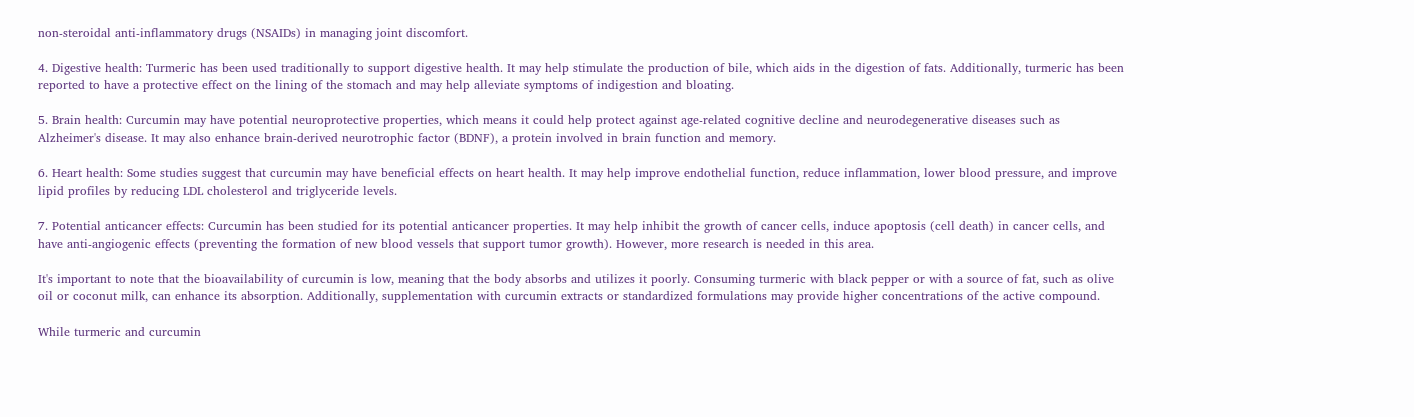non-steroidal anti-inflammatory drugs (NSAIDs) in managing joint discomfort.

4. Digestive health: Turmeric has been used traditionally to support digestive health. It may help stimulate the production of bile, which aids in the digestion of fats. Additionally, turmeric has been reported to have a protective effect on the lining of the stomach and may help alleviate symptoms of indigestion and bloating.

5. Brain health: Curcumin may have potential neuroprotective properties, which means it could help protect against age-related cognitive decline and neurodegenerative diseases such as Alzheimer's disease. It may also enhance brain-derived neurotrophic factor (BDNF), a protein involved in brain function and memory.

6. Heart health: Some studies suggest that curcumin may have beneficial effects on heart health. It may help improve endothelial function, reduce inflammation, lower blood pressure, and improve lipid profiles by reducing LDL cholesterol and triglyceride levels.

7. Potential anticancer effects: Curcumin has been studied for its potential anticancer properties. It may help inhibit the growth of cancer cells, induce apoptosis (cell death) in cancer cells, and have anti-angiogenic effects (preventing the formation of new blood vessels that support tumor growth). However, more research is needed in this area.

It's important to note that the bioavailability of curcumin is low, meaning that the body absorbs and utilizes it poorly. Consuming turmeric with black pepper or with a source of fat, such as olive oil or coconut milk, can enhance its absorption. Additionally, supplementation with curcumin extracts or standardized formulations may provide higher concentrations of the active compound.

While turmeric and curcumin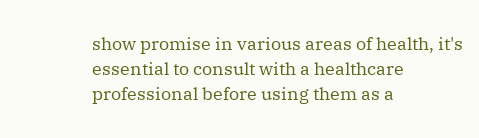show promise in various areas of health, it's essential to consult with a healthcare professional before using them as a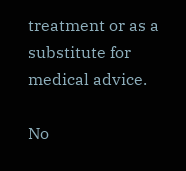treatment or as a substitute for medical advice.

No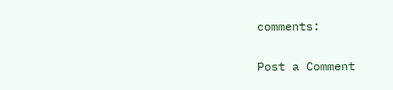comments:

Post a Comment